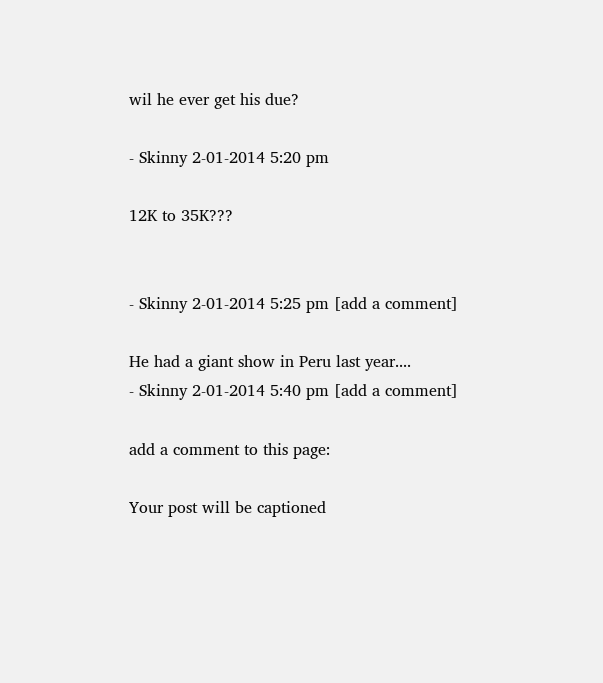wil he ever get his due?

- Skinny 2-01-2014 5:20 pm

12K to 35K???


- Skinny 2-01-2014 5:25 pm [add a comment]

He had a giant show in Peru last year....
- Skinny 2-01-2014 5:40 pm [add a comment]

add a comment to this page:

Your post will be captioned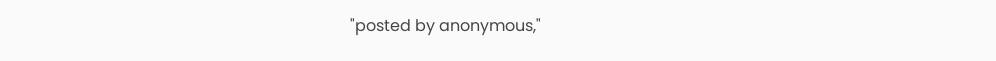"posted by anonymous,"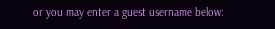or you may enter a guest username below: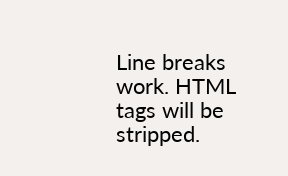Line breaks work. HTML tags will be stripped.